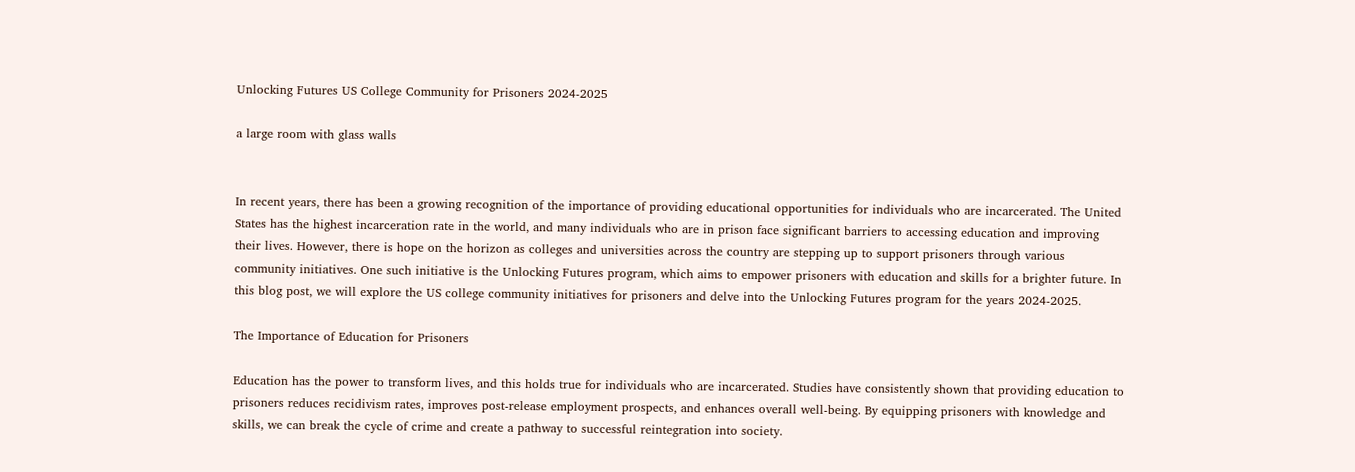Unlocking Futures US College Community for Prisoners 2024-2025

a large room with glass walls


In recent years, there has been a growing recognition of the importance of providing educational opportunities for individuals who are incarcerated. The United States has the highest incarceration rate in the world, and many individuals who are in prison face significant barriers to accessing education and improving their lives. However, there is hope on the horizon as colleges and universities across the country are stepping up to support prisoners through various community initiatives. One such initiative is the Unlocking Futures program, which aims to empower prisoners with education and skills for a brighter future. In this blog post, we will explore the US college community initiatives for prisoners and delve into the Unlocking Futures program for the years 2024-2025.

The Importance of Education for Prisoners

Education has the power to transform lives, and this holds true for individuals who are incarcerated. Studies have consistently shown that providing education to prisoners reduces recidivism rates, improves post-release employment prospects, and enhances overall well-being. By equipping prisoners with knowledge and skills, we can break the cycle of crime and create a pathway to successful reintegration into society.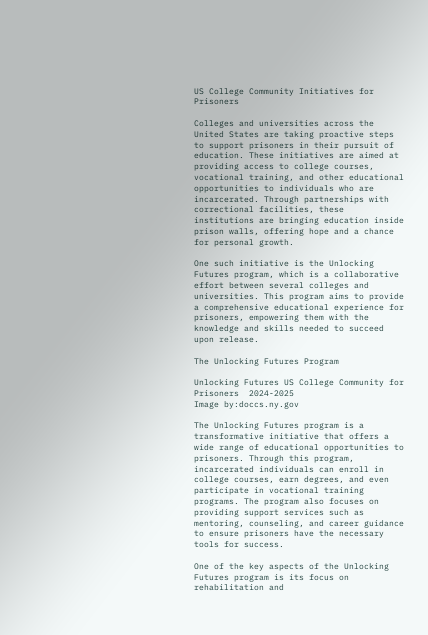US College Community Initiatives for Prisoners

Colleges and universities across the United States are taking proactive steps to support prisoners in their pursuit of education. These initiatives are aimed at providing access to college courses, vocational training, and other educational opportunities to individuals who are incarcerated. Through partnerships with correctional facilities, these institutions are bringing education inside prison walls, offering hope and a chance for personal growth.

One such initiative is the Unlocking Futures program, which is a collaborative effort between several colleges and universities. This program aims to provide a comprehensive educational experience for prisoners, empowering them with the knowledge and skills needed to succeed upon release.

The Unlocking Futures Program

Unlocking Futures US College Community for Prisoners  2024-2025
Image by:doccs.ny.gov

The Unlocking Futures program is a transformative initiative that offers a wide range of educational opportunities to prisoners. Through this program, incarcerated individuals can enroll in college courses, earn degrees, and even participate in vocational training programs. The program also focuses on providing support services such as mentoring, counseling, and career guidance to ensure prisoners have the necessary tools for success.

One of the key aspects of the Unlocking Futures program is its focus on rehabilitation and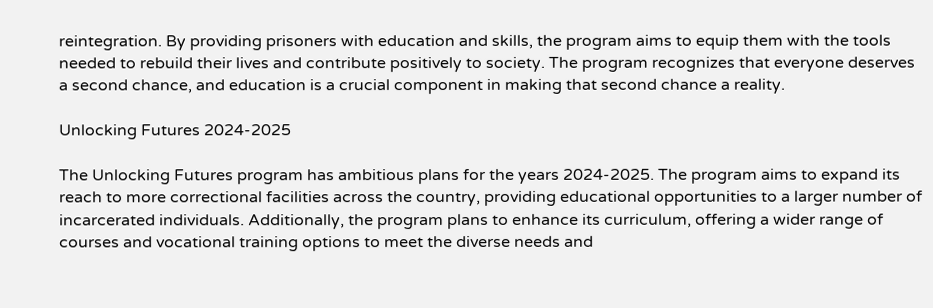reintegration. By providing prisoners with education and skills, the program aims to equip them with the tools needed to rebuild their lives and contribute positively to society. The program recognizes that everyone deserves a second chance, and education is a crucial component in making that second chance a reality.

Unlocking Futures 2024-2025

The Unlocking Futures program has ambitious plans for the years 2024-2025. The program aims to expand its reach to more correctional facilities across the country, providing educational opportunities to a larger number of incarcerated individuals. Additionally, the program plans to enhance its curriculum, offering a wider range of courses and vocational training options to meet the diverse needs and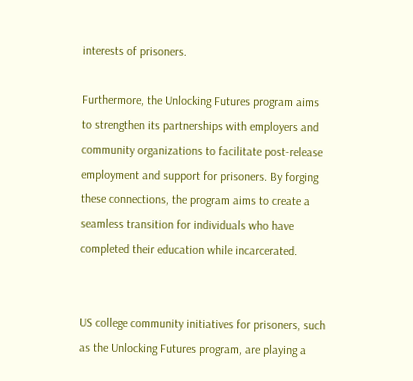interests of prisoners.

Furthermore, the Unlocking Futures program aims to strengthen its partnerships with employers and community organizations to facilitate post-release employment and support for prisoners. By forging these connections, the program aims to create a seamless transition for individuals who have completed their education while incarcerated.


US college community initiatives for prisoners, such as the Unlocking Futures program, are playing a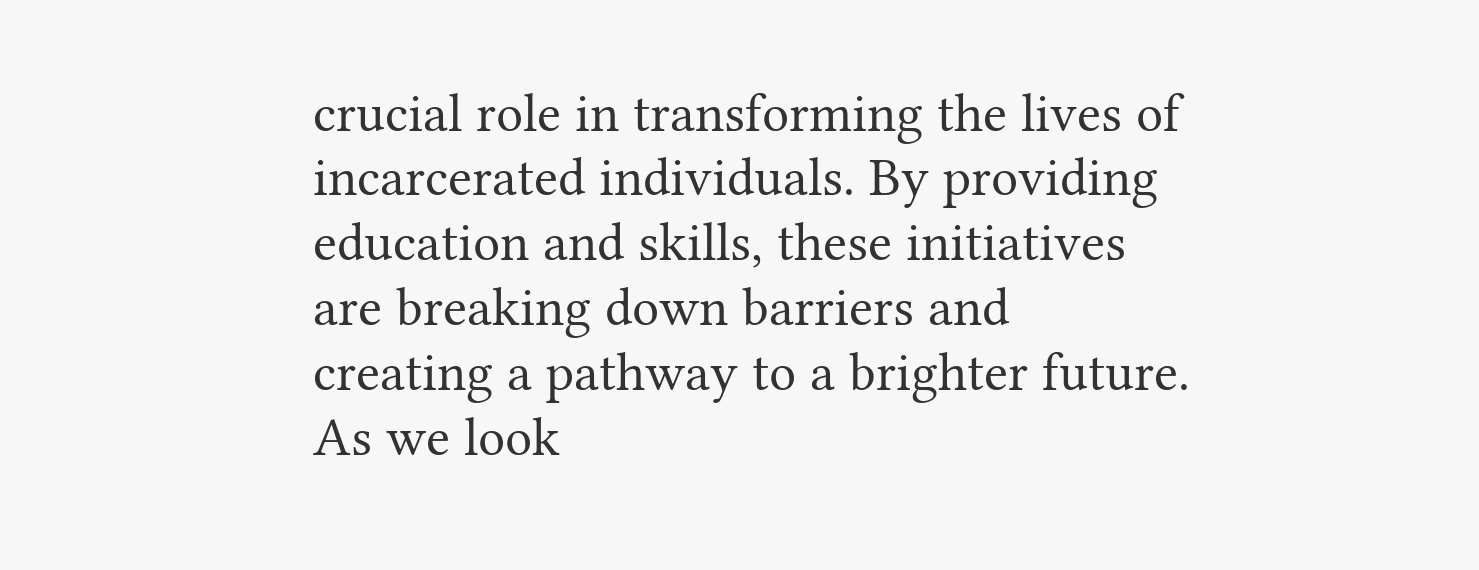crucial role in transforming the lives of incarcerated individuals. By providing education and skills, these initiatives are breaking down barriers and creating a pathway to a brighter future. As we look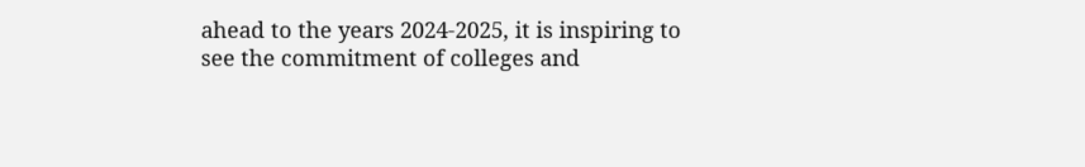ahead to the years 2024-2025, it is inspiring to see the commitment of colleges and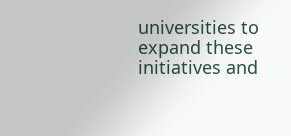universities to expand these initiatives and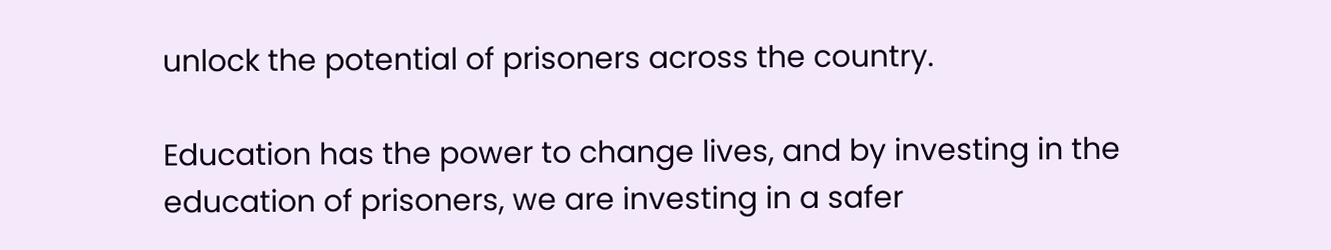unlock the potential of prisoners across the country.

Education has the power to change lives, and by investing in the education of prisoners, we are investing in a safer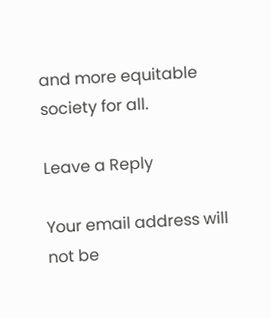and more equitable society for all.

Leave a Reply

Your email address will not be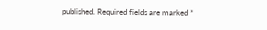published. Required fields are marked *